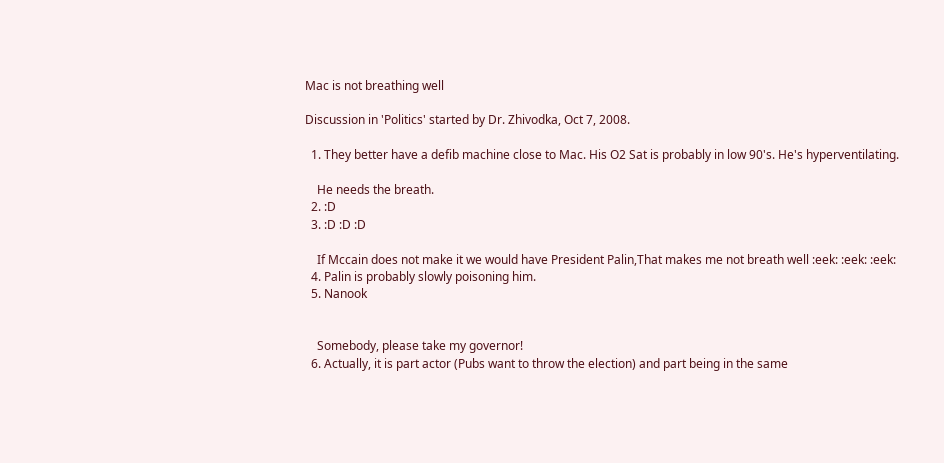Mac is not breathing well

Discussion in 'Politics' started by Dr. Zhivodka, Oct 7, 2008.

  1. They better have a defib machine close to Mac. His O2 Sat is probably in low 90's. He's hyperventilating.

    He needs the breath.
  2. :D
  3. :D :D :D

    If Mccain does not make it we would have President Palin,That makes me not breath well :eek: :eek: :eek:
  4. Palin is probably slowly poisoning him.
  5. Nanook


    Somebody, please take my governor!
  6. Actually, it is part actor (Pubs want to throw the election) and part being in the same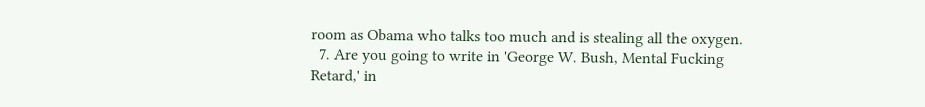room as Obama who talks too much and is stealing all the oxygen.
  7. Are you going to write in 'George W. Bush, Mental Fucking Retard,' in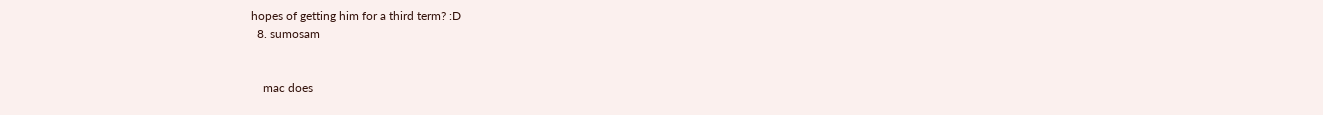hopes of getting him for a third term? :D
  8. sumosam


    mac does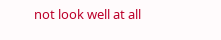not look well at all